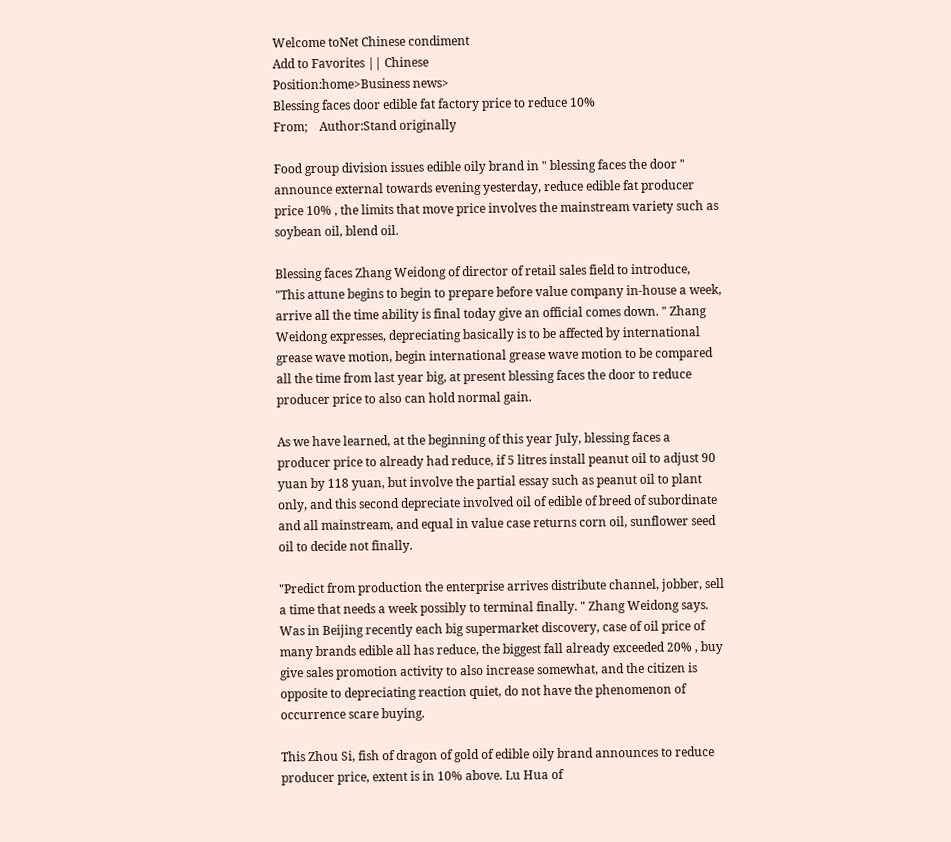Welcome toNet Chinese condiment
Add to Favorites || Chinese
Position:home>Business news>
Blessing faces door edible fat factory price to reduce 10%
From;    Author:Stand originally

Food group division issues edible oily brand in " blessing faces the door " announce external towards evening yesterday, reduce edible fat producer price 10% , the limits that move price involves the mainstream variety such as soybean oil, blend oil.

Blessing faces Zhang Weidong of director of retail sales field to introduce, "This attune begins to begin to prepare before value company in-house a week, arrive all the time ability is final today give an official comes down. " Zhang Weidong expresses, depreciating basically is to be affected by international grease wave motion, begin international grease wave motion to be compared all the time from last year big, at present blessing faces the door to reduce producer price to also can hold normal gain.

As we have learned, at the beginning of this year July, blessing faces a producer price to already had reduce, if 5 litres install peanut oil to adjust 90 yuan by 118 yuan, but involve the partial essay such as peanut oil to plant only, and this second depreciate involved oil of edible of breed of subordinate and all mainstream, and equal in value case returns corn oil, sunflower seed oil to decide not finally.

"Predict from production the enterprise arrives distribute channel, jobber, sell a time that needs a week possibly to terminal finally. " Zhang Weidong says. Was in Beijing recently each big supermarket discovery, case of oil price of many brands edible all has reduce, the biggest fall already exceeded 20% , buy give sales promotion activity to also increase somewhat, and the citizen is opposite to depreciating reaction quiet, do not have the phenomenon of occurrence scare buying.

This Zhou Si, fish of dragon of gold of edible oily brand announces to reduce producer price, extent is in 10% above. Lu Hua of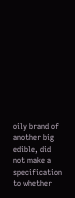oily brand of another big edible, did not make a specification to whether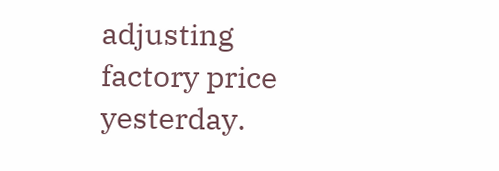adjusting factory price yesterday.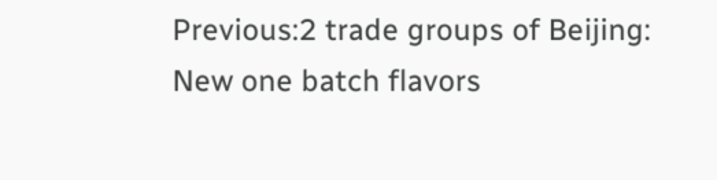Previous:2 trade groups of Beijing: New one batch flavors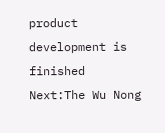product development is finished
Next:The Wu Nong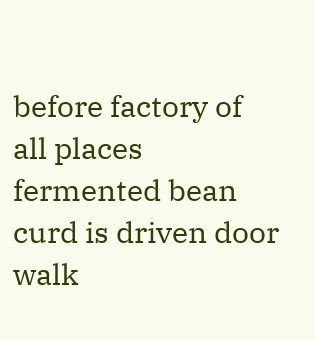before factory of all places fermented bean curd is driven door walk